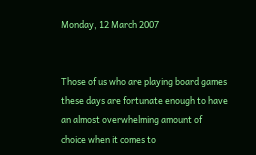Monday, 12 March 2007


Those of us who are playing board games these days are fortunate enough to have an almost overwhelming amount of choice when it comes to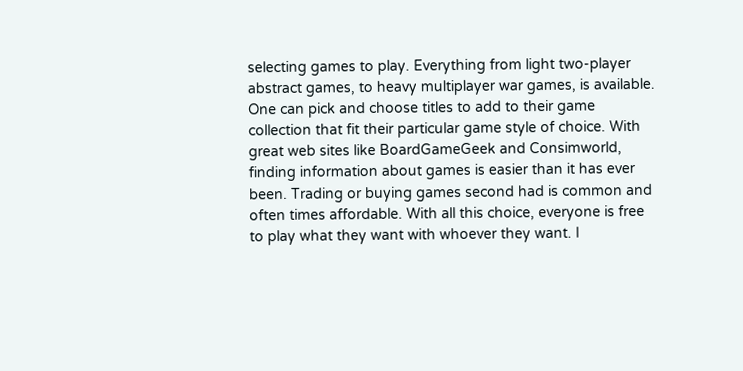selecting games to play. Everything from light two-player abstract games, to heavy multiplayer war games, is available. One can pick and choose titles to add to their game collection that fit their particular game style of choice. With great web sites like BoardGameGeek and Consimworld, finding information about games is easier than it has ever been. Trading or buying games second had is common and often times affordable. With all this choice, everyone is free to play what they want with whoever they want. I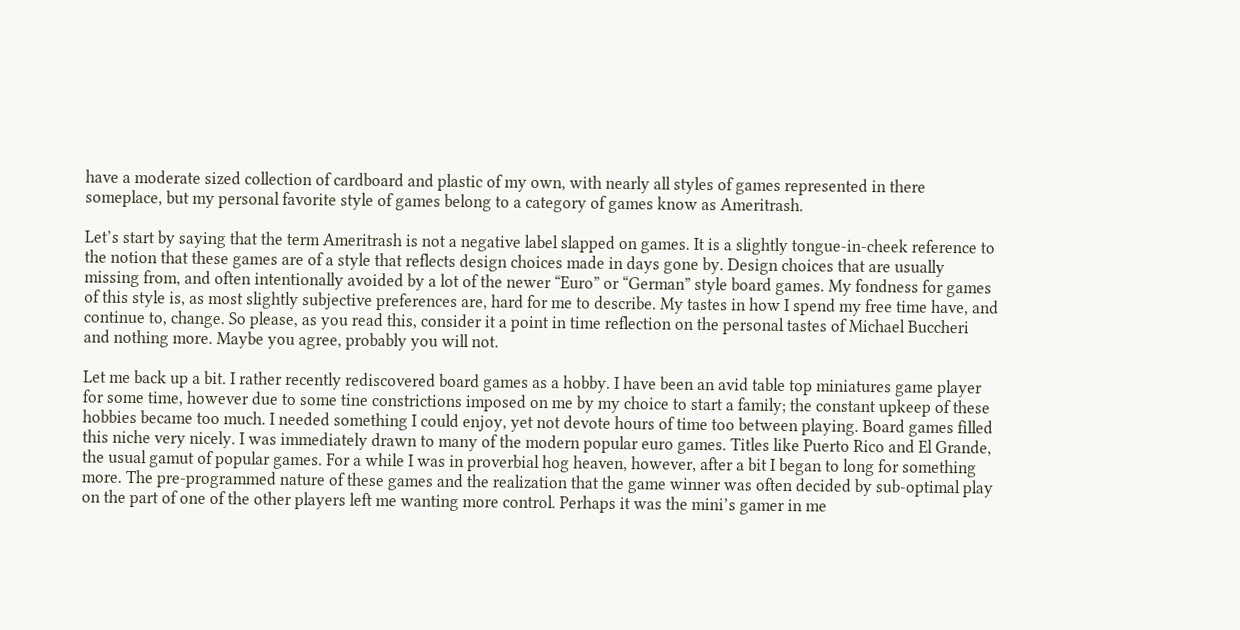have a moderate sized collection of cardboard and plastic of my own, with nearly all styles of games represented in there someplace, but my personal favorite style of games belong to a category of games know as Ameritrash.

Let’s start by saying that the term Ameritrash is not a negative label slapped on games. It is a slightly tongue-in-cheek reference to the notion that these games are of a style that reflects design choices made in days gone by. Design choices that are usually missing from, and often intentionally avoided by a lot of the newer “Euro” or “German” style board games. My fondness for games of this style is, as most slightly subjective preferences are, hard for me to describe. My tastes in how I spend my free time have, and continue to, change. So please, as you read this, consider it a point in time reflection on the personal tastes of Michael Buccheri and nothing more. Maybe you agree, probably you will not.

Let me back up a bit. I rather recently rediscovered board games as a hobby. I have been an avid table top miniatures game player for some time, however due to some tine constrictions imposed on me by my choice to start a family; the constant upkeep of these hobbies became too much. I needed something I could enjoy, yet not devote hours of time too between playing. Board games filled this niche very nicely. I was immediately drawn to many of the modern popular euro games. Titles like Puerto Rico and El Grande, the usual gamut of popular games. For a while I was in proverbial hog heaven, however, after a bit I began to long for something more. The pre-programmed nature of these games and the realization that the game winner was often decided by sub-optimal play on the part of one of the other players left me wanting more control. Perhaps it was the mini’s gamer in me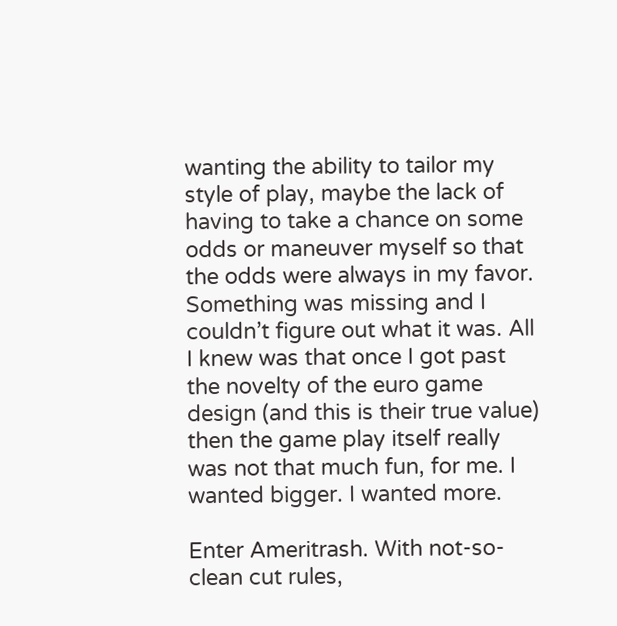wanting the ability to tailor my style of play, maybe the lack of having to take a chance on some odds or maneuver myself so that the odds were always in my favor. Something was missing and I couldn’t figure out what it was. All I knew was that once I got past the novelty of the euro game design (and this is their true value) then the game play itself really was not that much fun, for me. I wanted bigger. I wanted more.

Enter Ameritrash. With not-so-clean cut rules,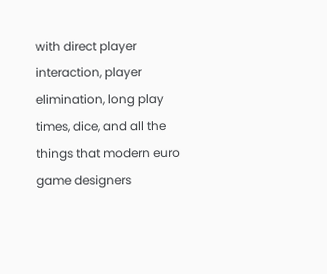with direct player interaction, player elimination, long play times, dice, and all the things that modern euro game designers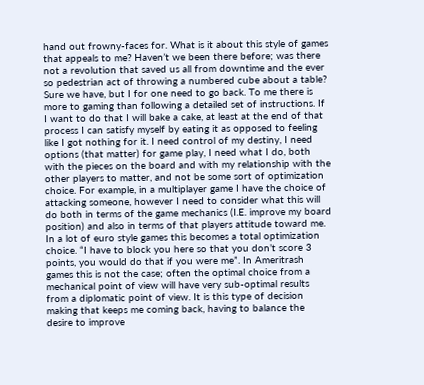hand out frowny-faces for. What is it about this style of games that appeals to me? Haven’t we been there before; was there not a revolution that saved us all from downtime and the ever so pedestrian act of throwing a numbered cube about a table? Sure we have, but I for one need to go back. To me there is more to gaming than following a detailed set of instructions. If I want to do that I will bake a cake, at least at the end of that process I can satisfy myself by eating it as opposed to feeling like I got nothing for it. I need control of my destiny, I need options (that matter) for game play, I need what I do, both with the pieces on the board and with my relationship with the other players to matter, and not be some sort of optimization choice. For example, in a multiplayer game I have the choice of attacking someone, however I need to consider what this will do both in terms of the game mechanics (I.E. improve my board position) and also in terms of that players attitude toward me. In a lot of euro style games this becomes a total optimization choice. “I have to block you here so that you don’t score 3 points, you would do that if you were me”. In Ameritrash games this is not the case; often the optimal choice from a mechanical point of view will have very sub-optimal results from a diplomatic point of view. It is this type of decision making that keeps me coming back, having to balance the desire to improve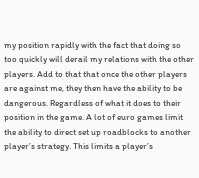my position rapidly with the fact that doing so too quickly will derail my relations with the other players. Add to that that once the other players are against me, they then have the ability to be dangerous. Regardless of what it does to their position in the game. A lot of euro games limit the ability to direct set up roadblocks to another player’s strategy. This limits a player’s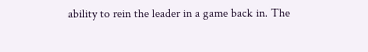ability to rein the leader in a game back in. The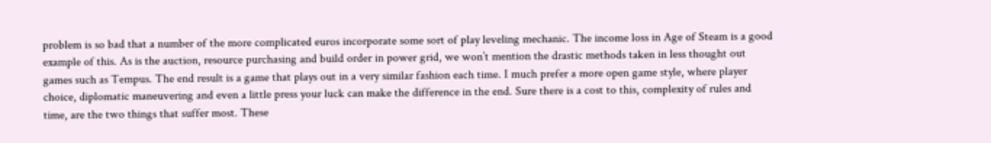problem is so bad that a number of the more complicated euros incorporate some sort of play leveling mechanic. The income loss in Age of Steam is a good example of this. As is the auction, resource purchasing and build order in power grid, we won’t mention the drastic methods taken in less thought out games such as Tempus. The end result is a game that plays out in a very similar fashion each time. I much prefer a more open game style, where player choice, diplomatic maneuvering and even a little press your luck can make the difference in the end. Sure there is a cost to this, complexity of rules and time, are the two things that suffer most. These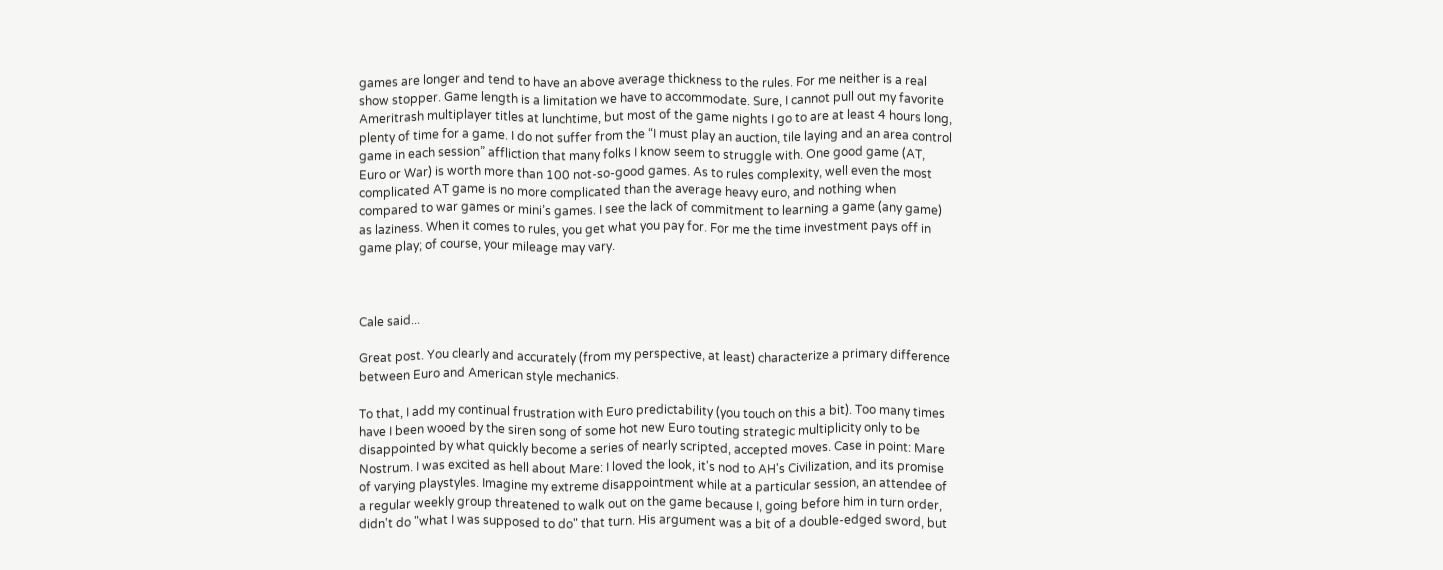games are longer and tend to have an above average thickness to the rules. For me neither is a real show stopper. Game length is a limitation we have to accommodate. Sure, I cannot pull out my favorite Ameritrash multiplayer titles at lunchtime, but most of the game nights I go to are at least 4 hours long, plenty of time for a game. I do not suffer from the “I must play an auction, tile laying and an area control game in each session” affliction that many folks I know seem to struggle with. One good game (AT, Euro or War) is worth more than 100 not-so-good games. As to rules complexity, well even the most complicated AT game is no more complicated than the average heavy euro, and nothing when compared to war games or mini’s games. I see the lack of commitment to learning a game (any game) as laziness. When it comes to rules, you get what you pay for. For me the time investment pays off in game play; of course, your mileage may vary.



Cale said...

Great post. You clearly and accurately (from my perspective, at least) characterize a primary difference between Euro and American style mechanics.

To that, I add my continual frustration with Euro predictability (you touch on this a bit). Too many times have I been wooed by the siren song of some hot new Euro touting strategic multiplicity only to be disappointed by what quickly become a series of nearly scripted, accepted moves. Case in point: Mare Nostrum. I was excited as hell about Mare: I loved the look, it's nod to AH's Civilization, and its promise of varying playstyles. Imagine my extreme disappointment while at a particular session, an attendee of a regular weekly group threatened to walk out on the game because I, going before him in turn order, didn't do "what I was supposed to do" that turn. His argument was a bit of a double-edged sword, but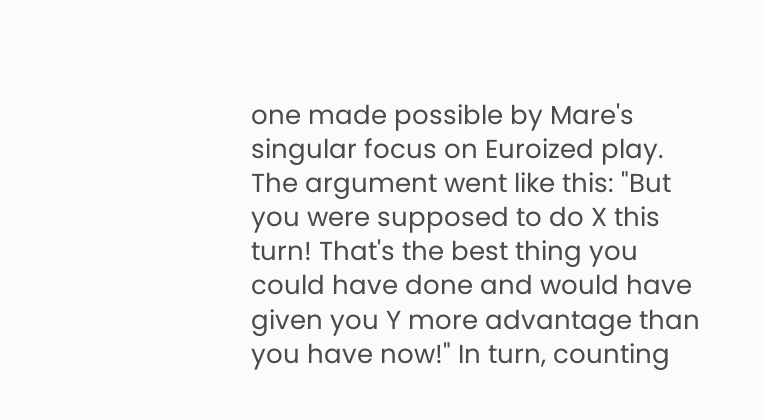one made possible by Mare's singular focus on Euroized play. The argument went like this: "But you were supposed to do X this turn! That's the best thing you could have done and would have given you Y more advantage than you have now!" In turn, counting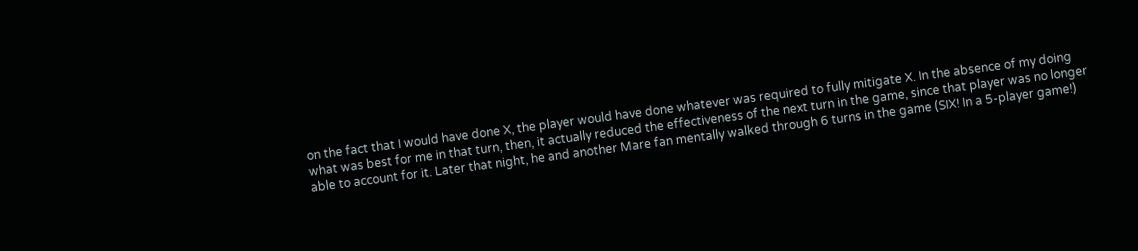on the fact that I would have done X, the player would have done whatever was required to fully mitigate X. In the absence of my doing what was best for me in that turn, then, it actually reduced the effectiveness of the next turn in the game, since that player was no longer able to account for it. Later that night, he and another Mare fan mentally walked through 6 turns in the game (SIX! In a 5-player game!)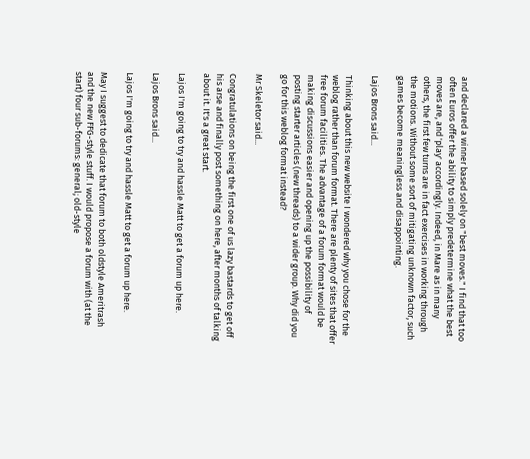and declared a winner based solely on "best moves." I find that too often Euros offer the ability to simply predetermine what the best moves are, and 'play' accordingly. Indeed, in Mare as in many others, the first few turns are in fact exercises in working through the motions. Without some sort of mitigating unknown factor, such games become meaningless and disappointing.

Lajos Brons said...

Thinking about this new website I wondered why you chose for the weblog rather than forum format. There are plenty of sites that offer free forum facilities. The advantage of a forum format would be making discussions easier and opening up the possibility of posting starter articles (new threads) to a wider group. Why did you go for this weblog format instead?

Mr Skeletor said...

Congratulations on being the first one of us lazy bastards to get off his arse and finally post something on here, after months of talking about it. It's a great start.

Lajos I'm going to try and hassle Matt to get a forum up here.

Lajos Brons said...

Lajos I'm going to try and hassle Matt to get a forum up here.

May I suggest to dedicate that forum to both oldstyle Ameritrash and the new FFG-style stuff. I would propose a forum with (at the start) four sub-forums: general; old-style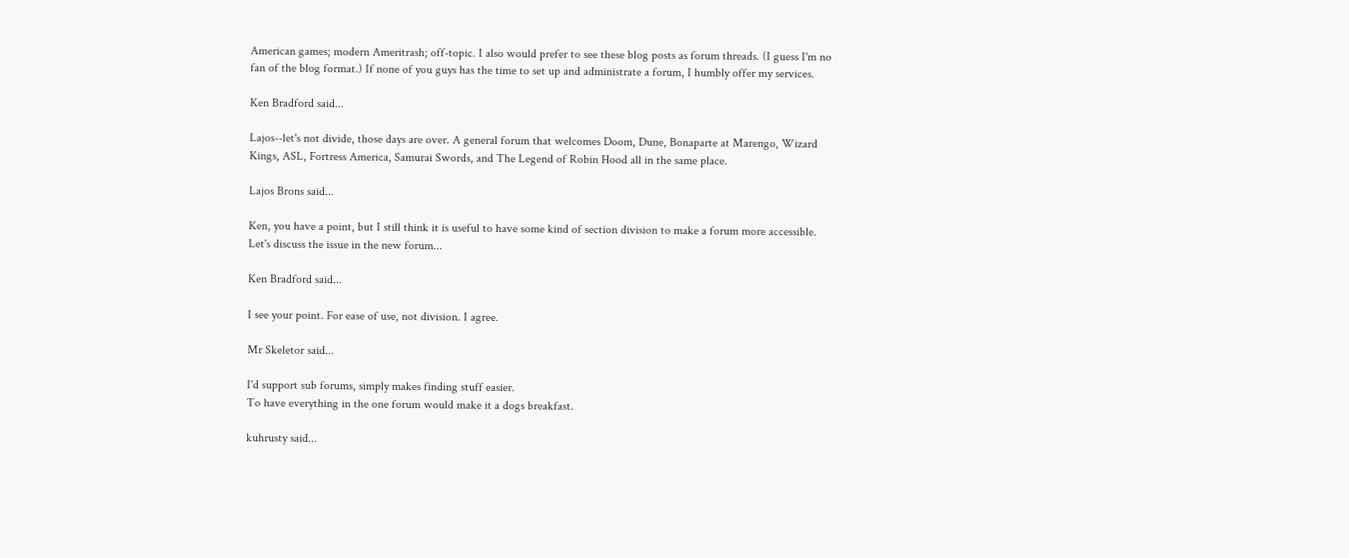American games; modern Ameritrash; off-topic. I also would prefer to see these blog posts as forum threads. (I guess I'm no fan of the blog format.) If none of you guys has the time to set up and administrate a forum, I humbly offer my services.

Ken Bradford said...

Lajos--let's not divide, those days are over. A general forum that welcomes Doom, Dune, Bonaparte at Marengo, Wizard Kings, ASL, Fortress America, Samurai Swords, and The Legend of Robin Hood all in the same place.

Lajos Brons said...

Ken, you have a point, but I still think it is useful to have some kind of section division to make a forum more accessible. Let's discuss the issue in the new forum...

Ken Bradford said...

I see your point. For ease of use, not division. I agree.

Mr Skeletor said...

I'd support sub forums, simply makes finding stuff easier.
To have everything in the one forum would make it a dogs breakfast.

kuhrusty said...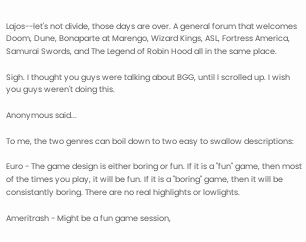Lajos--let's not divide, those days are over. A general forum that welcomes Doom, Dune, Bonaparte at Marengo, Wizard Kings, ASL, Fortress America, Samurai Swords, and The Legend of Robin Hood all in the same place.

Sigh. I thought you guys were talking about BGG, until I scrolled up. I wish you guys weren't doing this.

Anonymous said...

To me, the two genres can boil down to two easy to swallow descriptions:

Euro - The game design is either boring or fun. If it is a "fun" game, then most of the times you play, it will be fun. If it is a "boring" game, then it will be consistantly boring. There are no real highlights or lowlights.

Ameritrash - Might be a fun game session,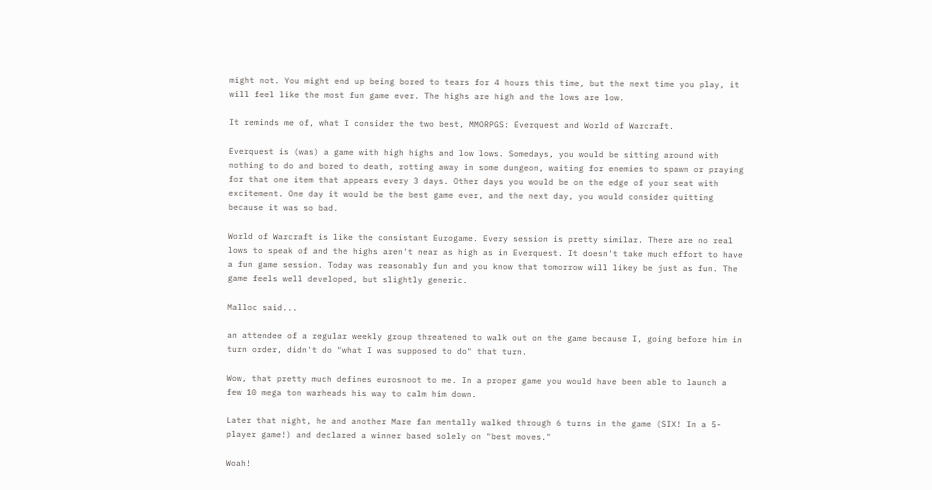might not. You might end up being bored to tears for 4 hours this time, but the next time you play, it will feel like the most fun game ever. The highs are high and the lows are low.

It reminds me of, what I consider the two best, MMORPGS: Everquest and World of Warcraft.

Everquest is (was) a game with high highs and low lows. Somedays, you would be sitting around with nothing to do and bored to death, rotting away in some dungeon, waiting for enemies to spawn or praying for that one item that appears every 3 days. Other days you would be on the edge of your seat with excitement. One day it would be the best game ever, and the next day, you would consider quitting because it was so bad.

World of Warcraft is like the consistant Eurogame. Every session is pretty similar. There are no real lows to speak of and the highs aren't near as high as in Everquest. It doesn't take much effort to have a fun game session. Today was reasonably fun and you know that tomorrow will likey be just as fun. The game feels well developed, but slightly generic.

Malloc said...

an attendee of a regular weekly group threatened to walk out on the game because I, going before him in turn order, didn't do "what I was supposed to do" that turn.

Wow, that pretty much defines eurosnoot to me. In a proper game you would have been able to launch a few 10 mega ton warheads his way to calm him down.

Later that night, he and another Mare fan mentally walked through 6 turns in the game (SIX! In a 5-player game!) and declared a winner based solely on "best moves."

Woah!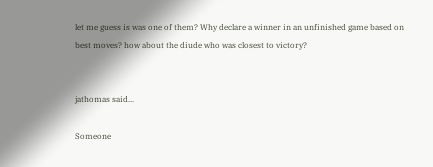let me guess is was one of them? Why declare a winner in an unfinished game based on best moves? how about the diude who was closest to victory?


jathomas said...

Someone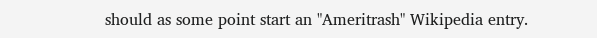should as some point start an "Ameritrash" Wikipedia entry.